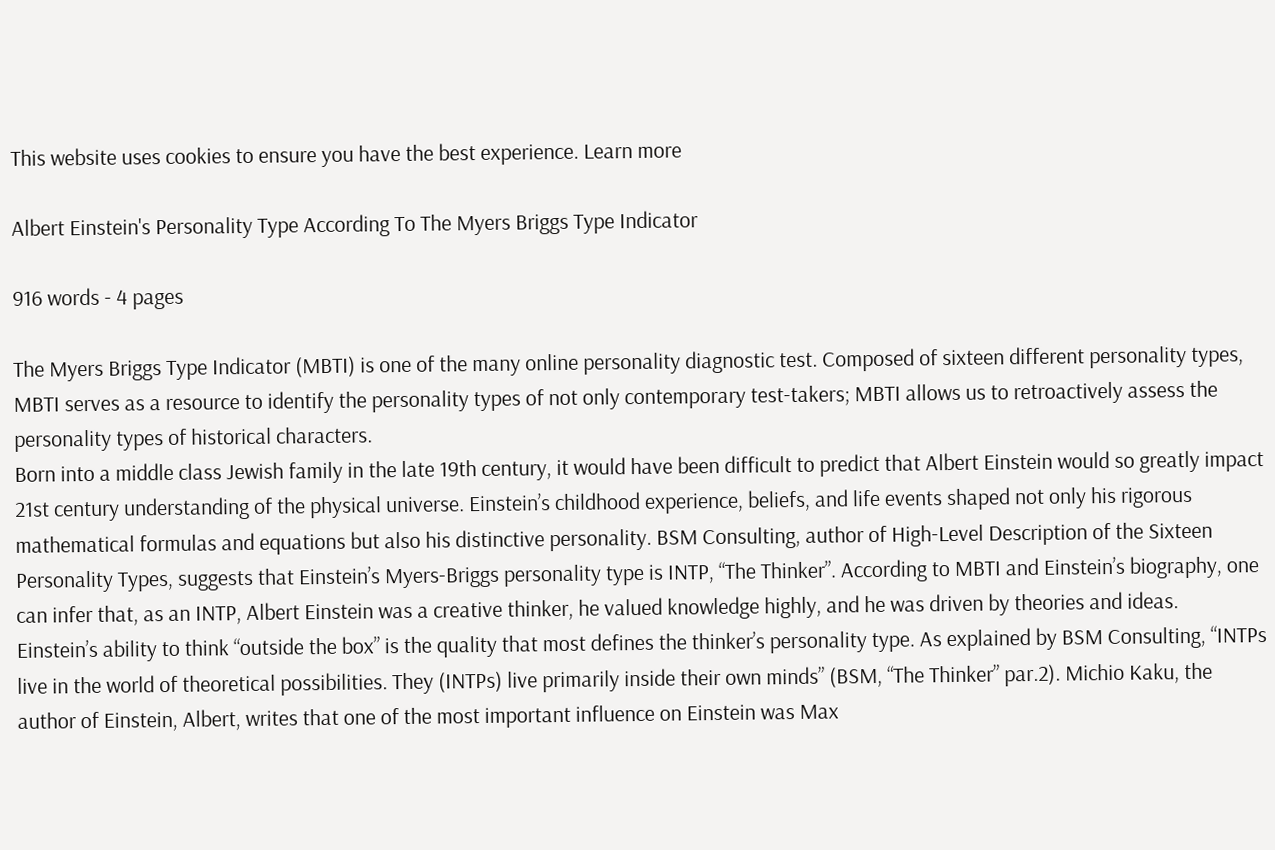This website uses cookies to ensure you have the best experience. Learn more

Albert Einstein's Personality Type According To The Myers Briggs Type Indicator

916 words - 4 pages

The Myers Briggs Type Indicator (MBTI) is one of the many online personality diagnostic test. Composed of sixteen different personality types, MBTI serves as a resource to identify the personality types of not only contemporary test-takers; MBTI allows us to retroactively assess the personality types of historical characters.
Born into a middle class Jewish family in the late 19th century, it would have been difficult to predict that Albert Einstein would so greatly impact 21st century understanding of the physical universe. Einstein’s childhood experience, beliefs, and life events shaped not only his rigorous mathematical formulas and equations but also his distinctive personality. BSM Consulting, author of High-Level Description of the Sixteen Personality Types, suggests that Einstein’s Myers-Briggs personality type is INTP, “The Thinker”. According to MBTI and Einstein’s biography, one can infer that, as an INTP, Albert Einstein was a creative thinker, he valued knowledge highly, and he was driven by theories and ideas.
Einstein’s ability to think “outside the box” is the quality that most defines the thinker’s personality type. As explained by BSM Consulting, “INTPs live in the world of theoretical possibilities. They (INTPs) live primarily inside their own minds” (BSM, “The Thinker” par.2). Michio Kaku, the author of Einstein, Albert, writes that one of the most important influence on Einstein was Max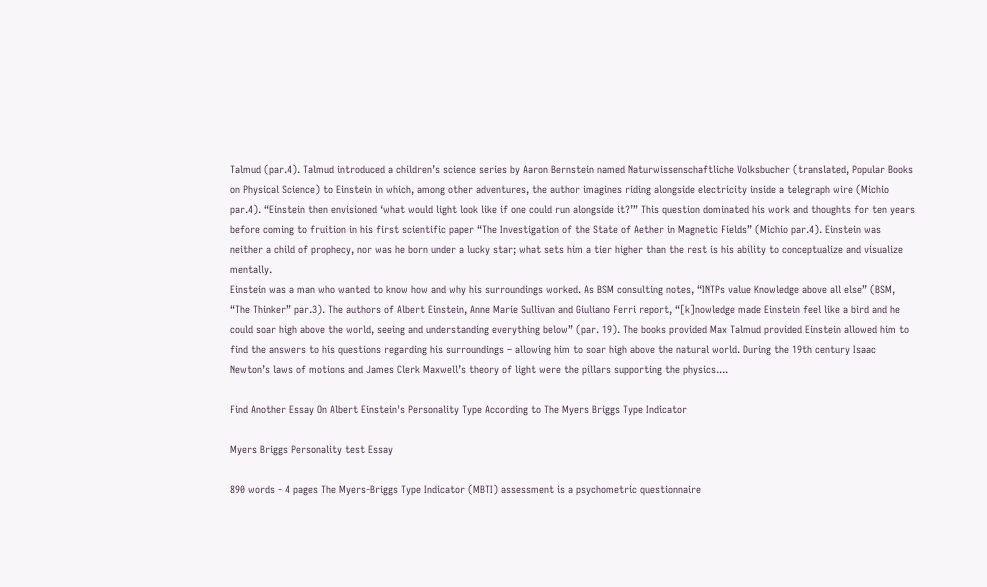Talmud (par.4). Talmud introduced a children’s science series by Aaron Bernstein named Naturwissenschaftliche Volksbucher (translated, Popular Books on Physical Science) to Einstein in which, among other adventures, the author imagines riding alongside electricity inside a telegraph wire (Michio par.4). “Einstein then envisioned ‘what would light look like if one could run alongside it?’” This question dominated his work and thoughts for ten years before coming to fruition in his first scientific paper “The Investigation of the State of Aether in Magnetic Fields” (Michio par.4). Einstein was neither a child of prophecy, nor was he born under a lucky star; what sets him a tier higher than the rest is his ability to conceptualize and visualize mentally.
Einstein was a man who wanted to know how and why his surroundings worked. As BSM consulting notes, “INTPs value Knowledge above all else” (BSM, “The Thinker” par.3). The authors of Albert Einstein, Anne Marie Sullivan and Giuliano Ferri report, “[k]nowledge made Einstein feel like a bird and he could soar high above the world, seeing and understanding everything below” (par. 19). The books provided Max Talmud provided Einstein allowed him to find the answers to his questions regarding his surroundings – allowing him to soar high above the natural world. During the 19th century Isaac Newton’s laws of motions and James Clerk Maxwell’s theory of light were the pillars supporting the physics....

Find Another Essay On Albert Einstein's Personality Type According to The Myers Briggs Type Indicator

Myers Briggs Personality test Essay

890 words - 4 pages The Myers-Briggs Type Indicator (MBTI) assessment is a psychometric questionnaire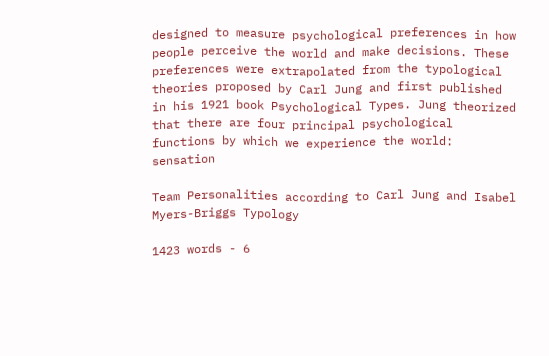designed to measure psychological preferences in how people perceive the world and make decisions. These preferences were extrapolated from the typological theories proposed by Carl Jung and first published in his 1921 book Psychological Types. Jung theorized that there are four principal psychological functions by which we experience the world: sensation

Team Personalities according to Carl Jung and Isabel Myers-Briggs Typology

1423 words - 6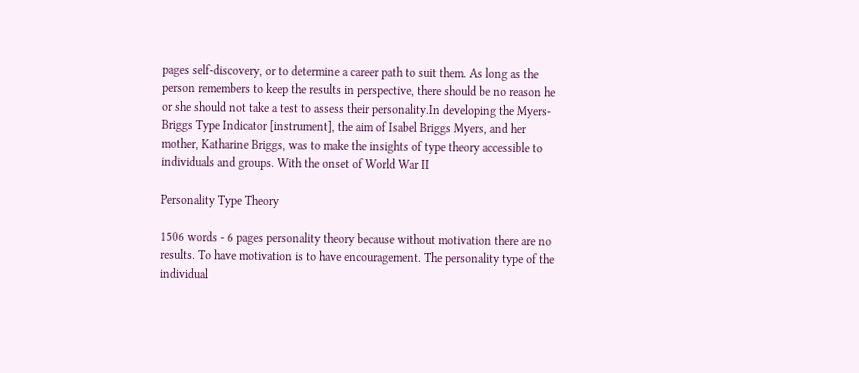pages self-discovery, or to determine a career path to suit them. As long as the person remembers to keep the results in perspective, there should be no reason he or she should not take a test to assess their personality.In developing the Myers-Briggs Type Indicator [instrument], the aim of Isabel Briggs Myers, and her mother, Katharine Briggs, was to make the insights of type theory accessible to individuals and groups. With the onset of World War II

Personality Type Theory

1506 words - 6 pages personality theory because without motivation there are no results. To have motivation is to have encouragement. The personality type of the individual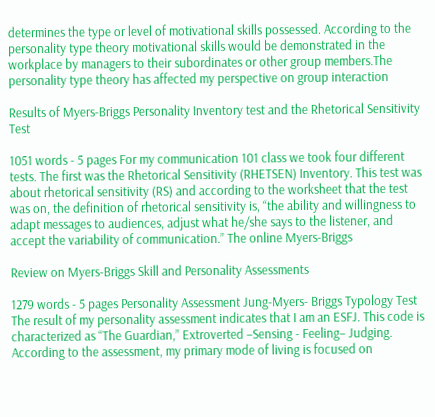determines the type or level of motivational skills possessed. According to the personality type theory motivational skills would be demonstrated in the workplace by managers to their subordinates or other group members.The personality type theory has affected my perspective on group interaction

Results of Myers-Briggs Personality Inventory test and the Rhetorical Sensitivity Test

1051 words - 5 pages For my communication 101 class we took four different tests. The first was the Rhetorical Sensitivity (RHETSEN) Inventory. This test was about rhetorical sensitivity (RS) and according to the worksheet that the test was on, the definition of rhetorical sensitivity is, “the ability and willingness to adapt messages to audiences, adjust what he/she says to the listener, and accept the variability of communication.” The online Myers-Briggs

Review on Myers-Briggs Skill and Personality Assessments

1279 words - 5 pages Personality Assessment Jung-Myers- Briggs Typology Test The result of my personality assessment indicates that I am an ESFJ. This code is characterized as “The Guardian,” Extroverted –Sensing - Feeling– Judging. According to the assessment, my primary mode of living is focused on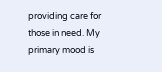providing care for those in need. My primary mood is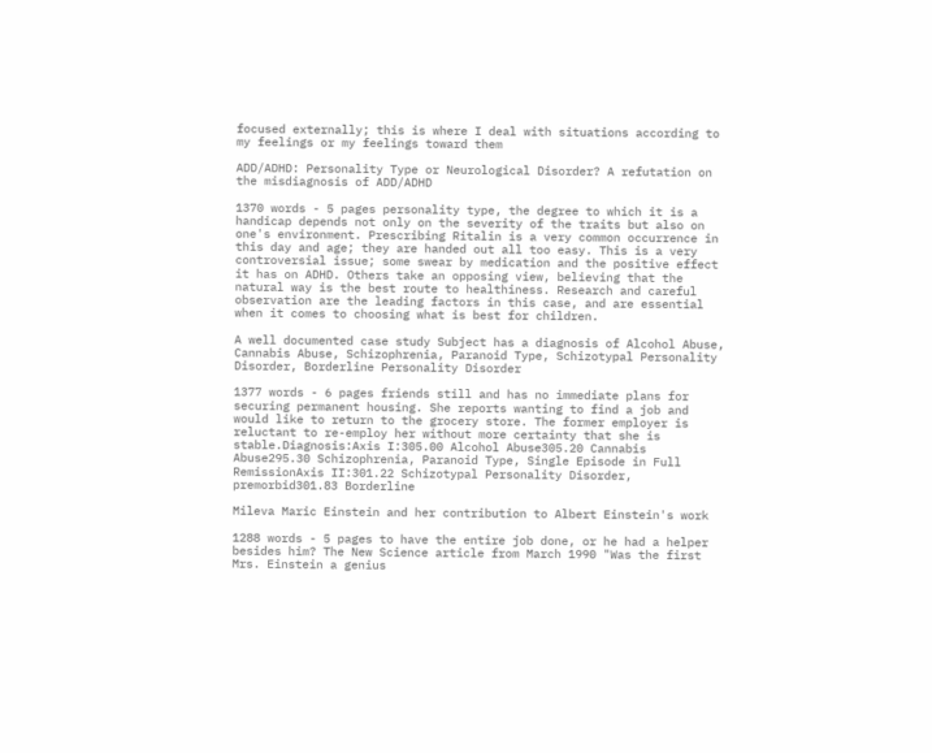focused externally; this is where I deal with situations according to my feelings or my feelings toward them

ADD/ADHD: Personality Type or Neurological Disorder? A refutation on the misdiagnosis of ADD/ADHD

1370 words - 5 pages personality type, the degree to which it is a handicap depends not only on the severity of the traits but also on one's environment. Prescribing Ritalin is a very common occurrence in this day and age; they are handed out all too easy. This is a very controversial issue; some swear by medication and the positive effect it has on ADHD. Others take an opposing view, believing that the natural way is the best route to healthiness. Research and careful observation are the leading factors in this case, and are essential when it comes to choosing what is best for children.

A well documented case study Subject has a diagnosis of Alcohol Abuse, Cannabis Abuse, Schizophrenia, Paranoid Type, Schizotypal Personality Disorder, Borderline Personality Disorder

1377 words - 6 pages friends still and has no immediate plans for securing permanent housing. She reports wanting to find a job and would like to return to the grocery store. The former employer is reluctant to re-employ her without more certainty that she is stable.Diagnosis:Axis I:305.00 Alcohol Abuse305.20 Cannabis Abuse295.30 Schizophrenia, Paranoid Type, Single Episode in Full RemissionAxis II:301.22 Schizotypal Personality Disorder, premorbid301.83 Borderline

Mileva Maric Einstein and her contribution to Albert Einstein's work

1288 words - 5 pages to have the entire job done, or he had a helper besides him? The New Science article from March 1990 "Was the first Mrs. Einstein a genius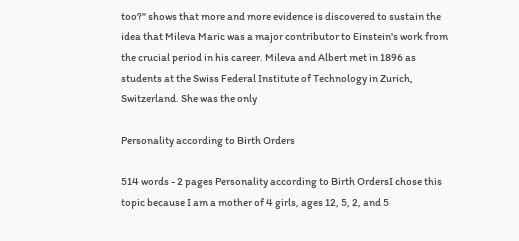too?" shows that more and more evidence is discovered to sustain the idea that Mileva Maric was a major contributor to Einstein's work from the crucial period in his career. Mileva and Albert met in 1896 as students at the Swiss Federal Institute of Technology in Zurich, Switzerland. She was the only

Personality according to Birth Orders

514 words - 2 pages Personality according to Birth OrdersI chose this topic because I am a mother of 4 girls, ages 12, 5, 2, and 5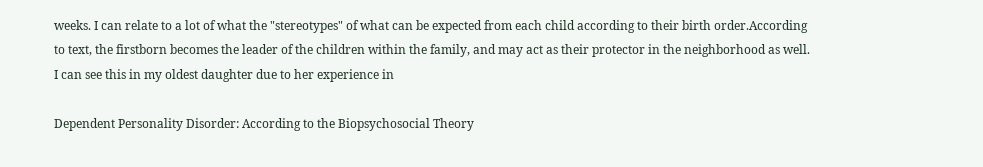weeks. I can relate to a lot of what the "stereotypes" of what can be expected from each child according to their birth order.According to text, the firstborn becomes the leader of the children within the family, and may act as their protector in the neighborhood as well. I can see this in my oldest daughter due to her experience in

Dependent Personality Disorder: According to the Biopsychosocial Theory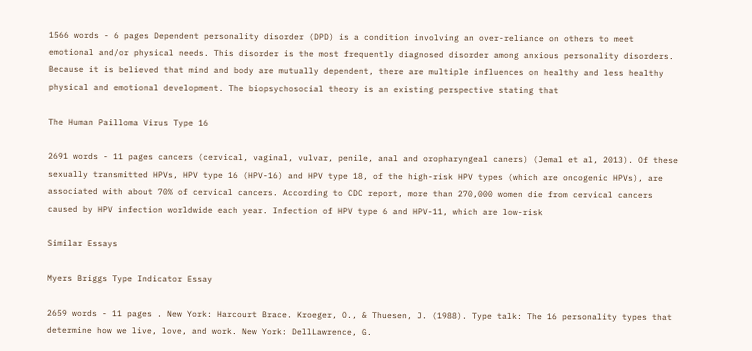1566 words - 6 pages Dependent personality disorder (DPD) is a condition involving an over-reliance on others to meet emotional and/or physical needs. This disorder is the most frequently diagnosed disorder among anxious personality disorders. Because it is believed that mind and body are mutually dependent, there are multiple influences on healthy and less healthy physical and emotional development. The biopsychosocial theory is an existing perspective stating that

The Human Pailloma Virus Type 16

2691 words - 11 pages cancers (cervical, vaginal, vulvar, penile, anal and oropharyngeal caners) (Jemal et al, 2013). Of these sexually transmitted HPVs, HPV type 16 (HPV-16) and HPV type 18, of the high-risk HPV types (which are oncogenic HPVs), are associated with about 70% of cervical cancers. According to CDC report, more than 270,000 women die from cervical cancers caused by HPV infection worldwide each year. Infection of HPV type 6 and HPV-11, which are low-risk

Similar Essays

Myers Briggs Type Indicator Essay

2659 words - 11 pages . New York: Harcourt Brace. Kroeger, O., & Thuesen, J. (1988). Type talk: The 16 personality types that determine how we live, love, and work. New York: DellLawrence, G.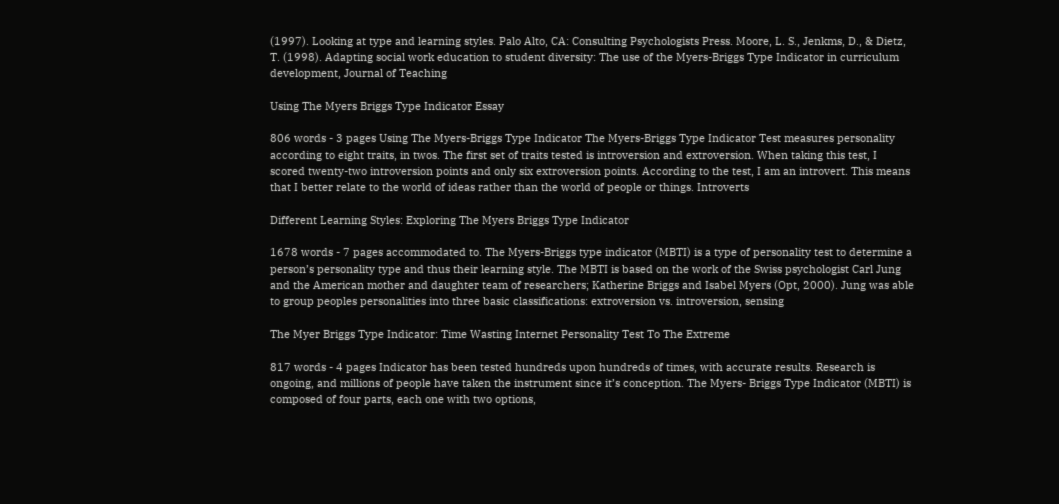(1997). Looking at type and learning styles. Palo Alto, CA: Consulting Psychologists Press. Moore, L. S., Jenkms, D., & Dietz, T. (1998). Adapting social work education to student diversity: The use of the Myers-Briggs Type Indicator in curriculum development, Journal of Teaching

Using The Myers Briggs Type Indicator Essay

806 words - 3 pages Using The Myers-Briggs Type Indicator The Myers-Briggs Type Indicator Test measures personality according to eight traits, in twos. The first set of traits tested is introversion and extroversion. When taking this test, I scored twenty-two introversion points and only six extroversion points. According to the test, I am an introvert. This means that I better relate to the world of ideas rather than the world of people or things. Introverts

Different Learning Styles: Exploring The Myers Briggs Type Indicator

1678 words - 7 pages accommodated to. The Myers-Briggs type indicator (MBTI) is a type of personality test to determine a person’s personality type and thus their learning style. The MBTI is based on the work of the Swiss psychologist Carl Jung and the American mother and daughter team of researchers; Katherine Briggs and Isabel Myers (Opt, 2000). Jung was able to group peoples personalities into three basic classifications: extroversion vs. introversion, sensing

The Myer Briggs Type Indicator: Time Wasting Internet Personality Test To The Extreme

817 words - 4 pages Indicator has been tested hundreds upon hundreds of times, with accurate results. Research is ongoing, and millions of people have taken the instrument since it’s conception. The Myers- Briggs Type Indicator (MBTI) is composed of four parts, each one with two options,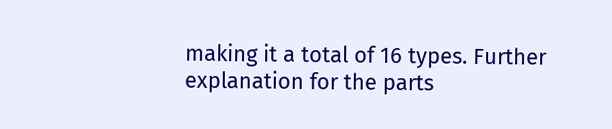making it a total of 16 types. Further explanation for the parts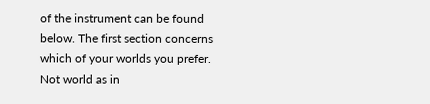of the instrument can be found below. The first section concerns which of your worlds you prefer. Not world as in